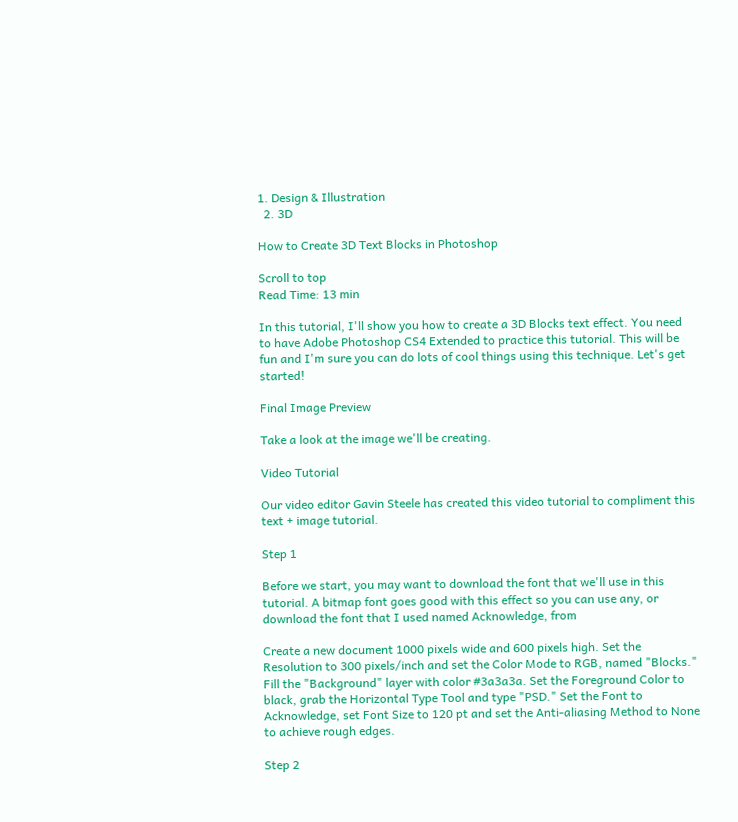1. Design & Illustration
  2. 3D

How to Create 3D Text Blocks in Photoshop

Scroll to top
Read Time: 13 min

In this tutorial, I'll show you how to create a 3D Blocks text effect. You need to have Adobe Photoshop CS4 Extended to practice this tutorial. This will be fun and I'm sure you can do lots of cool things using this technique. Let's get started!

Final Image Preview

Take a look at the image we'll be creating.

Video Tutorial

Our video editor Gavin Steele has created this video tutorial to compliment this text + image tutorial.

Step 1

Before we start, you may want to download the font that we'll use in this tutorial. A bitmap font goes good with this effect so you can use any, or download the font that I used named Acknowledge, from

Create a new document 1000 pixels wide and 600 pixels high. Set the Resolution to 300 pixels/inch and set the Color Mode to RGB, named "Blocks." Fill the "Background" layer with color #3a3a3a. Set the Foreground Color to black, grab the Horizontal Type Tool and type "PSD." Set the Font to Acknowledge, set Font Size to 120 pt and set the Anti-aliasing Method to None to achieve rough edges.

Step 2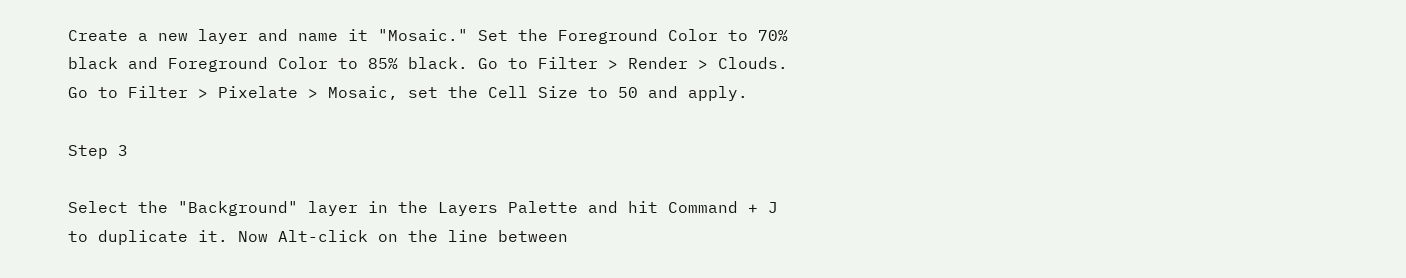Create a new layer and name it "Mosaic." Set the Foreground Color to 70% black and Foreground Color to 85% black. Go to Filter > Render > Clouds. Go to Filter > Pixelate > Mosaic, set the Cell Size to 50 and apply.

Step 3

Select the "Background" layer in the Layers Palette and hit Command + J to duplicate it. Now Alt-click on the line between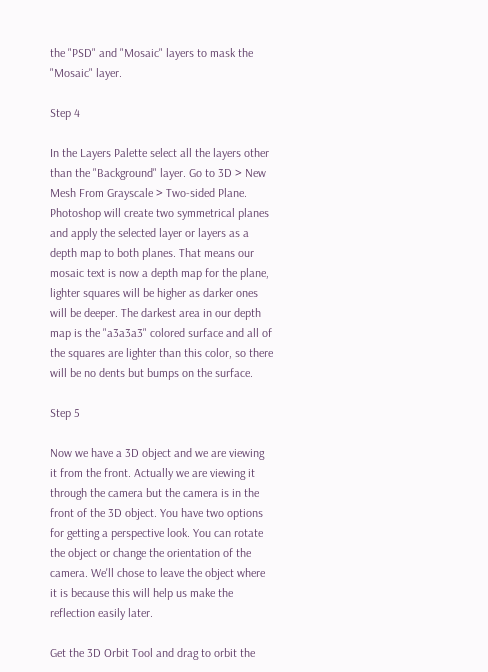the "PSD" and "Mosaic" layers to mask the "Mosaic" layer.

Step 4

In the Layers Palette select all the layers other than the "Background" layer. Go to 3D > New Mesh From Grayscale > Two-sided Plane. Photoshop will create two symmetrical planes and apply the selected layer or layers as a depth map to both planes. That means our mosaic text is now a depth map for the plane, lighter squares will be higher as darker ones will be deeper. The darkest area in our depth map is the "a3a3a3" colored surface and all of the squares are lighter than this color, so there will be no dents but bumps on the surface.

Step 5

Now we have a 3D object and we are viewing it from the front. Actually we are viewing it through the camera but the camera is in the front of the 3D object. You have two options for getting a perspective look. You can rotate the object or change the orientation of the camera. We'll chose to leave the object where it is because this will help us make the reflection easily later.

Get the 3D Orbit Tool and drag to orbit the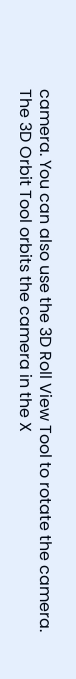camera. You can also use the 3D Roll View Tool to rotate the camera. The 3D Orbit Tool orbits the camera in the X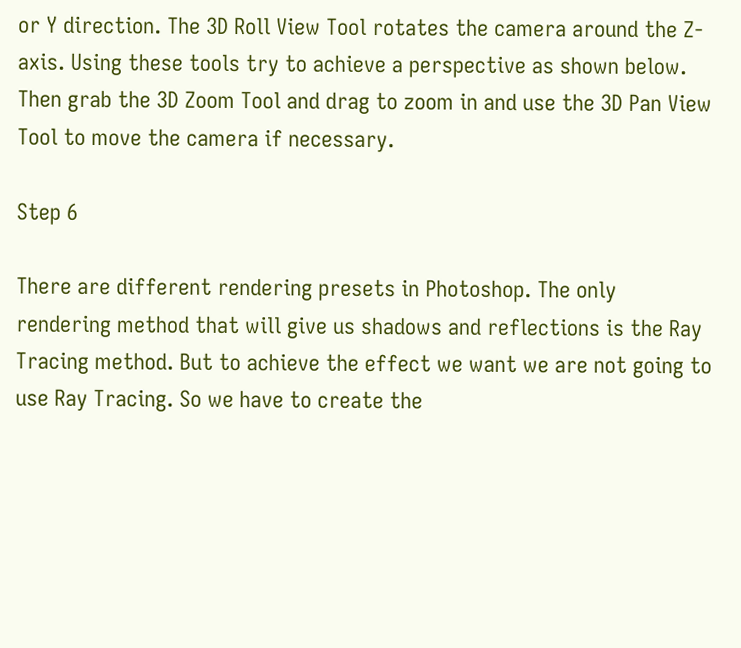or Y direction. The 3D Roll View Tool rotates the camera around the Z-axis. Using these tools try to achieve a perspective as shown below. Then grab the 3D Zoom Tool and drag to zoom in and use the 3D Pan View Tool to move the camera if necessary.

Step 6

There are different rendering presets in Photoshop. The only rendering method that will give us shadows and reflections is the Ray Tracing method. But to achieve the effect we want we are not going to use Ray Tracing. So we have to create the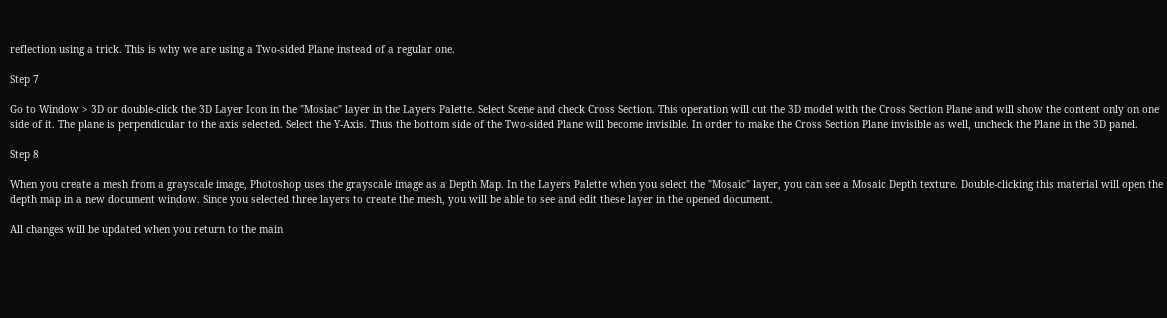reflection using a trick. This is why we are using a Two-sided Plane instead of a regular one.

Step 7

Go to Window > 3D or double-click the 3D Layer Icon in the "Mosiac" layer in the Layers Palette. Select Scene and check Cross Section. This operation will cut the 3D model with the Cross Section Plane and will show the content only on one side of it. The plane is perpendicular to the axis selected. Select the Y-Axis. Thus the bottom side of the Two-sided Plane will become invisible. In order to make the Cross Section Plane invisible as well, uncheck the Plane in the 3D panel.

Step 8

When you create a mesh from a grayscale image, Photoshop uses the grayscale image as a Depth Map. In the Layers Palette when you select the "Mosaic" layer, you can see a Mosaic Depth texture. Double-clicking this material will open the depth map in a new document window. Since you selected three layers to create the mesh, you will be able to see and edit these layer in the opened document.

All changes will be updated when you return to the main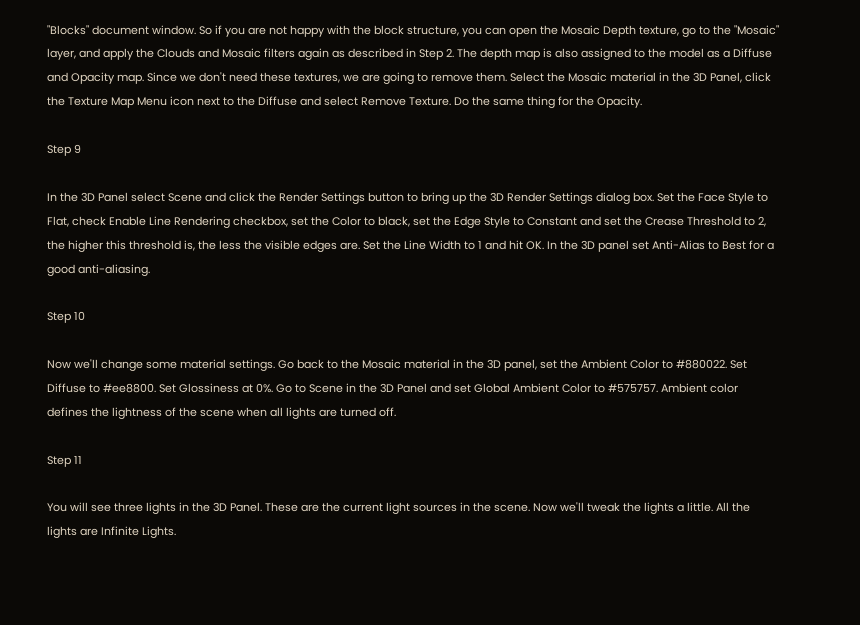"Blocks" document window. So if you are not happy with the block structure, you can open the Mosaic Depth texture, go to the "Mosaic" layer, and apply the Clouds and Mosaic filters again as described in Step 2. The depth map is also assigned to the model as a Diffuse and Opacity map. Since we don't need these textures, we are going to remove them. Select the Mosaic material in the 3D Panel, click the Texture Map Menu icon next to the Diffuse and select Remove Texture. Do the same thing for the Opacity.

Step 9

In the 3D Panel select Scene and click the Render Settings button to bring up the 3D Render Settings dialog box. Set the Face Style to Flat, check Enable Line Rendering checkbox, set the Color to black, set the Edge Style to Constant and set the Crease Threshold to 2, the higher this threshold is, the less the visible edges are. Set the Line Width to 1 and hit OK. In the 3D panel set Anti-Alias to Best for a good anti-aliasing.

Step 10

Now we'll change some material settings. Go back to the Mosaic material in the 3D panel, set the Ambient Color to #880022. Set Diffuse to #ee8800. Set Glossiness at 0%. Go to Scene in the 3D Panel and set Global Ambient Color to #575757. Ambient color defines the lightness of the scene when all lights are turned off.

Step 11

You will see three lights in the 3D Panel. These are the current light sources in the scene. Now we'll tweak the lights a little. All the lights are Infinite Lights.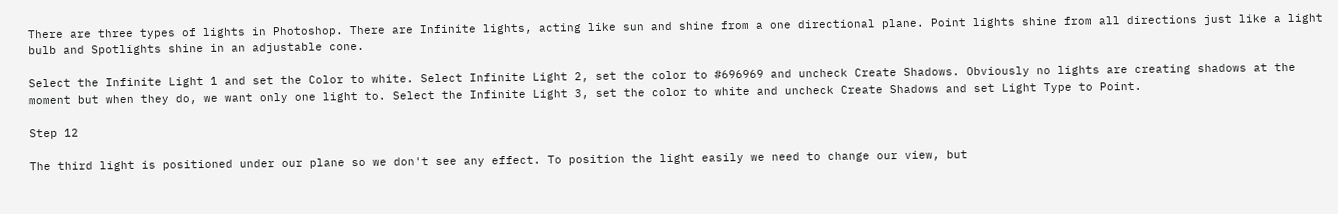There are three types of lights in Photoshop. There are Infinite lights, acting like sun and shine from a one directional plane. Point lights shine from all directions just like a light bulb and Spotlights shine in an adjustable cone.

Select the Infinite Light 1 and set the Color to white. Select Infinite Light 2, set the color to #696969 and uncheck Create Shadows. Obviously no lights are creating shadows at the moment but when they do, we want only one light to. Select the Infinite Light 3, set the color to white and uncheck Create Shadows and set Light Type to Point.

Step 12

The third light is positioned under our plane so we don't see any effect. To position the light easily we need to change our view, but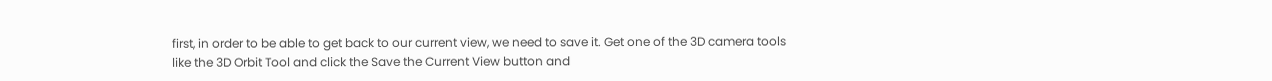first, in order to be able to get back to our current view, we need to save it. Get one of the 3D camera tools like the 3D Orbit Tool and click the Save the Current View button and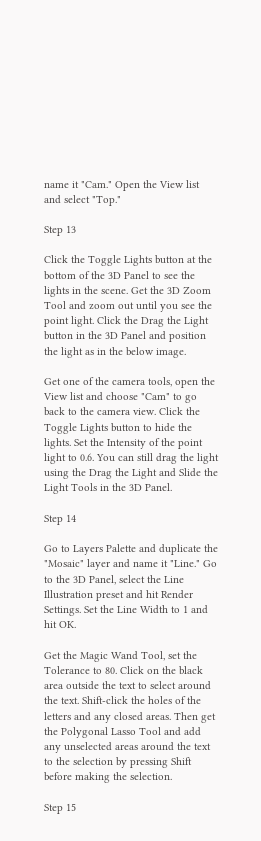name it "Cam." Open the View list and select "Top."

Step 13

Click the Toggle Lights button at the bottom of the 3D Panel to see the lights in the scene. Get the 3D Zoom Tool and zoom out until you see the point light. Click the Drag the Light button in the 3D Panel and position the light as in the below image.

Get one of the camera tools, open the View list and choose "Cam" to go back to the camera view. Click the Toggle Lights button to hide the lights. Set the Intensity of the point light to 0.6. You can still drag the light using the Drag the Light and Slide the Light Tools in the 3D Panel.

Step 14

Go to Layers Palette and duplicate the "Mosaic" layer and name it "Line." Go to the 3D Panel, select the Line Illustration preset and hit Render Settings. Set the Line Width to 1 and hit OK.

Get the Magic Wand Tool, set the Tolerance to 80. Click on the black area outside the text to select around the text. Shift-click the holes of the letters and any closed areas. Then get the Polygonal Lasso Tool and add any unselected areas around the text to the selection by pressing Shift before making the selection.

Step 15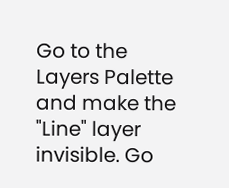Go to the Layers Palette and make the "Line" layer invisible. Go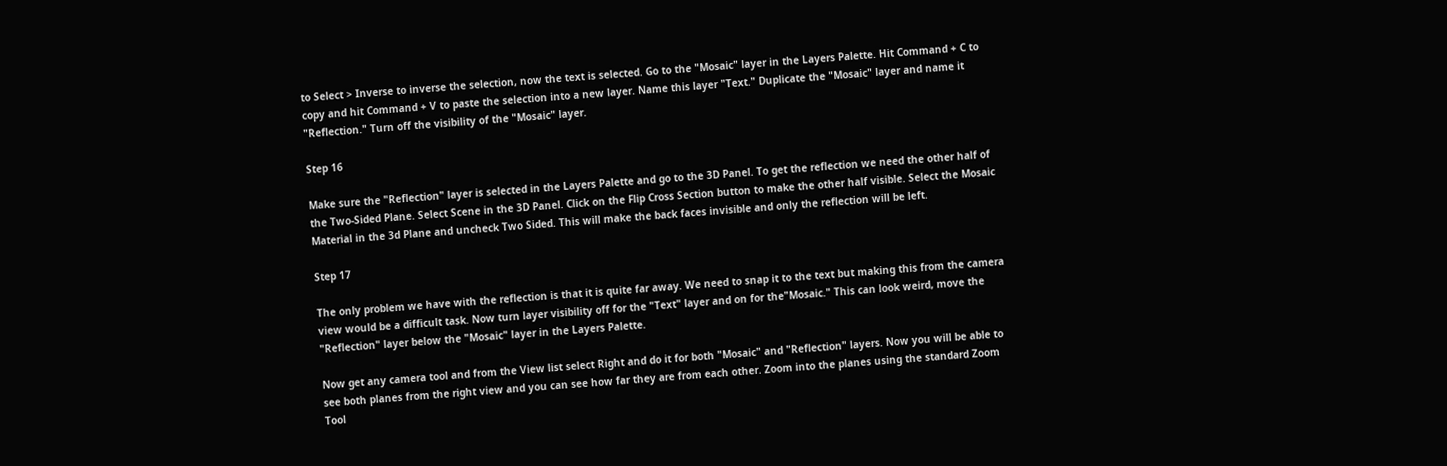to Select > Inverse to inverse the selection, now the text is selected. Go to the "Mosaic" layer in the Layers Palette. Hit Command + C to copy and hit Command + V to paste the selection into a new layer. Name this layer "Text." Duplicate the "Mosaic" layer and name it "Reflection." Turn off the visibility of the "Mosaic" layer.

Step 16

Make sure the "Reflection" layer is selected in the Layers Palette and go to the 3D Panel. To get the reflection we need the other half of the Two-Sided Plane. Select Scene in the 3D Panel. Click on the Flip Cross Section button to make the other half visible. Select the Mosaic Material in the 3d Plane and uncheck Two Sided. This will make the back faces invisible and only the reflection will be left.

Step 17

The only problem we have with the reflection is that it is quite far away. We need to snap it to the text but making this from the camera view would be a difficult task. Now turn layer visibility off for the "Text" layer and on for the"Mosaic." This can look weird, move the "Reflection" layer below the "Mosaic" layer in the Layers Palette.

Now get any camera tool and from the View list select Right and do it for both "Mosaic" and "Reflection" layers. Now you will be able to see both planes from the right view and you can see how far they are from each other. Zoom into the planes using the standard Zoom Tool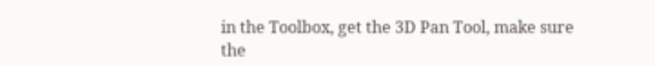in the Toolbox, get the 3D Pan Tool, make sure the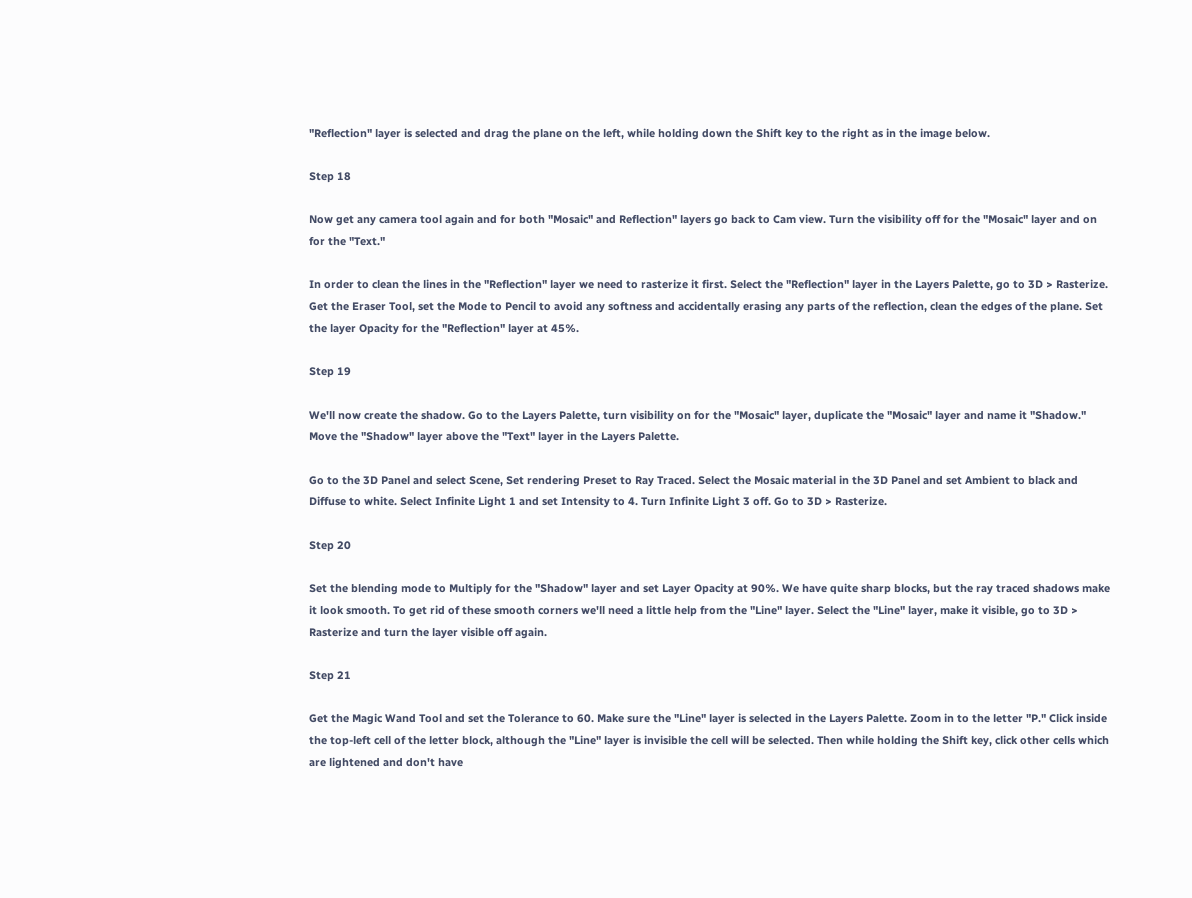"Reflection" layer is selected and drag the plane on the left, while holding down the Shift key to the right as in the image below.

Step 18

Now get any camera tool again and for both "Mosaic" and Reflection" layers go back to Cam view. Turn the visibility off for the "Mosaic" layer and on for the "Text."

In order to clean the lines in the "Reflection" layer we need to rasterize it first. Select the "Reflection" layer in the Layers Palette, go to 3D > Rasterize. Get the Eraser Tool, set the Mode to Pencil to avoid any softness and accidentally erasing any parts of the reflection, clean the edges of the plane. Set the layer Opacity for the "Reflection" layer at 45%.

Step 19

We'll now create the shadow. Go to the Layers Palette, turn visibility on for the "Mosaic" layer, duplicate the "Mosaic" layer and name it "Shadow." Move the "Shadow" layer above the "Text" layer in the Layers Palette.

Go to the 3D Panel and select Scene, Set rendering Preset to Ray Traced. Select the Mosaic material in the 3D Panel and set Ambient to black and Diffuse to white. Select Infinite Light 1 and set Intensity to 4. Turn Infinite Light 3 off. Go to 3D > Rasterize.

Step 20

Set the blending mode to Multiply for the "Shadow" layer and set Layer Opacity at 90%. We have quite sharp blocks, but the ray traced shadows make it look smooth. To get rid of these smooth corners we'll need a little help from the "Line" layer. Select the "Line" layer, make it visible, go to 3D > Rasterize and turn the layer visible off again.

Step 21

Get the Magic Wand Tool and set the Tolerance to 60. Make sure the "Line" layer is selected in the Layers Palette. Zoom in to the letter "P." Click inside the top-left cell of the letter block, although the "Line" layer is invisible the cell will be selected. Then while holding the Shift key, click other cells which are lightened and don't have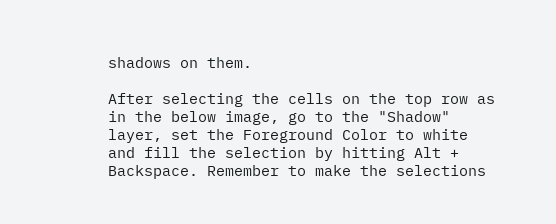shadows on them.

After selecting the cells on the top row as in the below image, go to the "Shadow" layer, set the Foreground Color to white and fill the selection by hitting Alt + Backspace. Remember to make the selections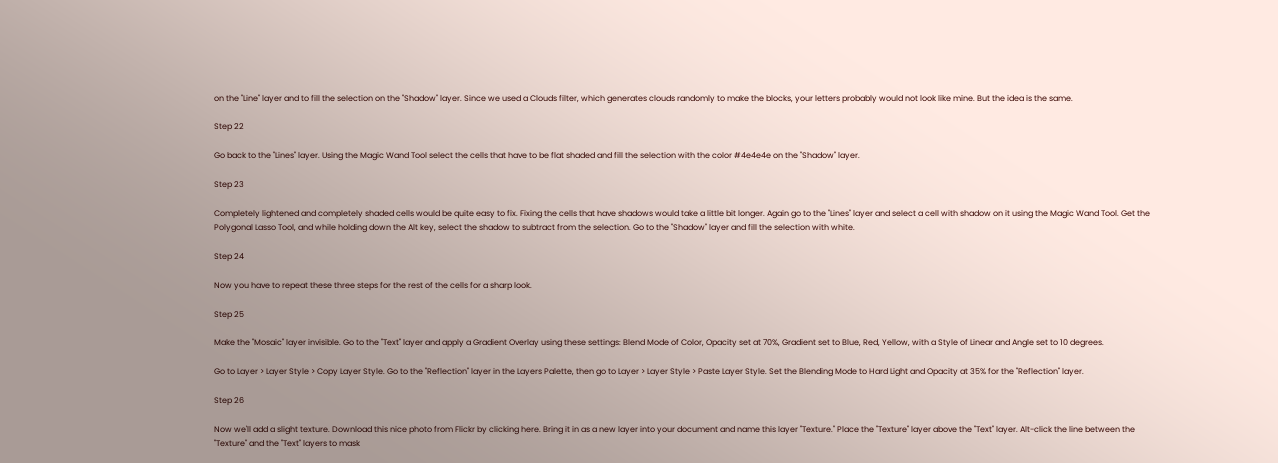on the "Line" layer and to fill the selection on the "Shadow" layer. Since we used a Clouds filter, which generates clouds randomly to make the blocks, your letters probably would not look like mine. But the idea is the same.

Step 22

Go back to the "Lines" layer. Using the Magic Wand Tool select the cells that have to be flat shaded and fill the selection with the color #4e4e4e on the "Shadow" layer.

Step 23

Completely lightened and completely shaded cells would be quite easy to fix. Fixing the cells that have shadows would take a little bit longer. Again go to the "Lines" layer and select a cell with shadow on it using the Magic Wand Tool. Get the Polygonal Lasso Tool, and while holding down the Alt key, select the shadow to subtract from the selection. Go to the "Shadow" layer and fill the selection with white.

Step 24

Now you have to repeat these three steps for the rest of the cells for a sharp look.

Step 25

Make the "Mosaic" layer invisible. Go to the "Text" layer and apply a Gradient Overlay using these settings: Blend Mode of Color, Opacity set at 70%, Gradient set to Blue, Red, Yellow, with a Style of Linear and Angle set to 10 degrees.

Go to Layer > Layer Style > Copy Layer Style. Go to the "Reflection" layer in the Layers Palette, then go to Layer > Layer Style > Paste Layer Style. Set the Blending Mode to Hard Light and Opacity at 35% for the "Reflection" layer.

Step 26

Now we'll add a slight texture. Download this nice photo from Flickr by clicking here. Bring it in as a new layer into your document and name this layer "Texture." Place the "Texture" layer above the "Text" layer. Alt-click the line between the "Texture" and the "Text" layers to mask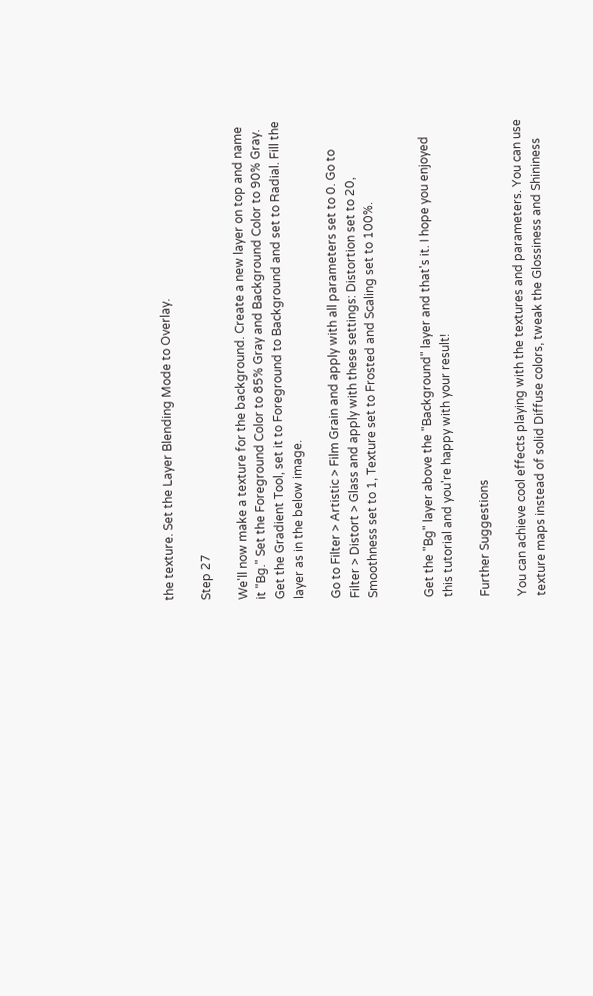the texture. Set the Layer Blending Mode to Overlay.

Step 27

We'll now make a texture for the background. Create a new layer on top and name it "Bg." Set the Foreground Color to 85% Gray and Background Color to 90% Gray. Get the Gradient Tool, set it to Foreground to Background and set to Radial. Fill the layer as in the below image.

Go to Filter > Artistic > Film Grain and apply with all parameters set to 0. Go to Filter > Distort > Glass and apply with these settings: Distortion set to 20, Smoothness set to 1, Texture set to Frosted and Scaling set to 100%.


Get the "Bg" layer above the "Background" layer and that's it. I hope you enjoyed this tutorial and you're happy with your result!

Further Suggestions

You can achieve cool effects playing with the textures and parameters. You can use texture maps instead of solid Diffuse colors, tweak the Glossiness and Shininess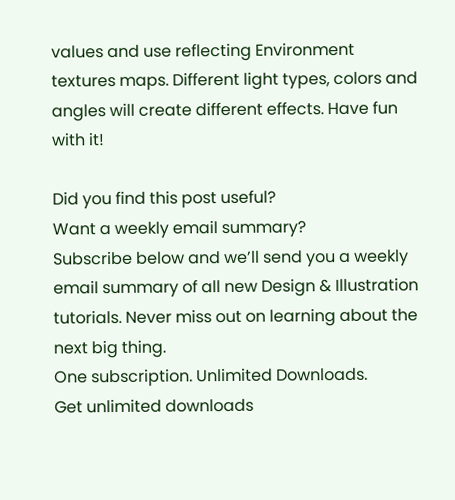values and use reflecting Environment textures maps. Different light types, colors and angles will create different effects. Have fun with it!

Did you find this post useful?
Want a weekly email summary?
Subscribe below and we’ll send you a weekly email summary of all new Design & Illustration tutorials. Never miss out on learning about the next big thing.
One subscription. Unlimited Downloads.
Get unlimited downloads